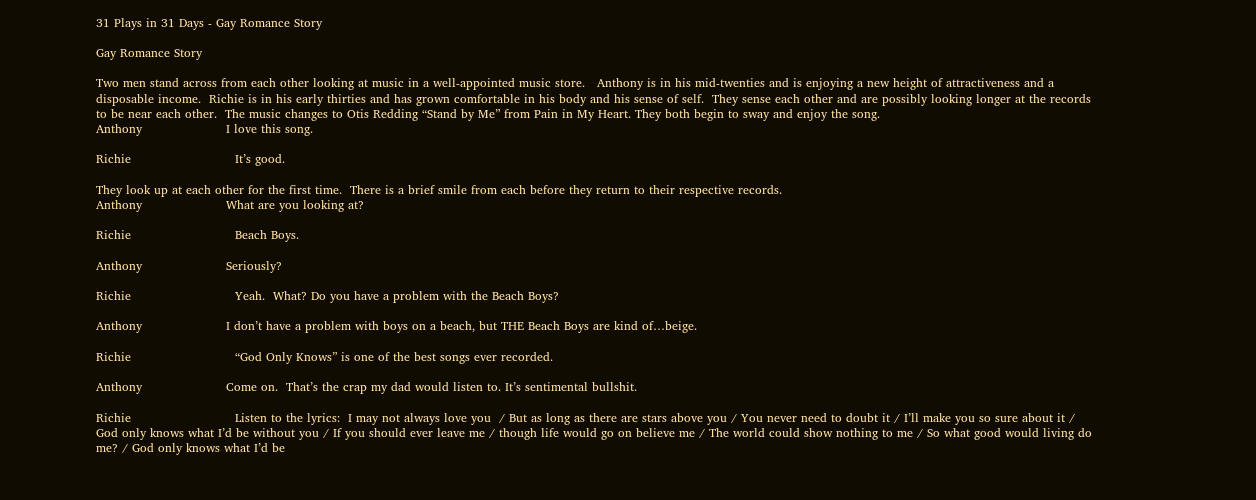31 Plays in 31 Days - Gay Romance Story

Gay Romance Story

Two men stand across from each other looking at music in a well-appointed music store.   Anthony is in his mid-twenties and is enjoying a new height of attractiveness and a disposable income.  Richie is in his early thirties and has grown comfortable in his body and his sense of self.  They sense each other and are possibly looking longer at the records to be near each other.  The music changes to Otis Redding “Stand by Me” from Pain in My Heart. They both begin to sway and enjoy the song.
Anthony                     I love this song.

Richie                          It’s good.

They look up at each other for the first time.  There is a brief smile from each before they return to their respective records.
Anthony                     What are you looking at?

Richie                          Beach Boys.

Anthony                     Seriously?

Richie                          Yeah.  What? Do you have a problem with the Beach Boys?

Anthony                     I don’t have a problem with boys on a beach, but THE Beach Boys are kind of…beige.

Richie                          “God Only Knows” is one of the best songs ever recorded.

Anthony                     Come on.  That’s the crap my dad would listen to. It’s sentimental bullshit.

Richie                          Listen to the lyrics:  I may not always love you  / But as long as there are stars above you / You never need to doubt it / I’ll make you so sure about it / God only knows what I’d be without you / If you should ever leave me / though life would go on believe me / The world could show nothing to me / So what good would living do me? / God only knows what I’d be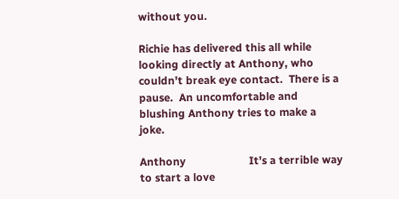without you.

Richie has delivered this all while looking directly at Anthony, who couldn’t break eye contact.  There is a pause.  An uncomfortable and blushing Anthony tries to make a joke.

Anthony                     It’s a terrible way to start a love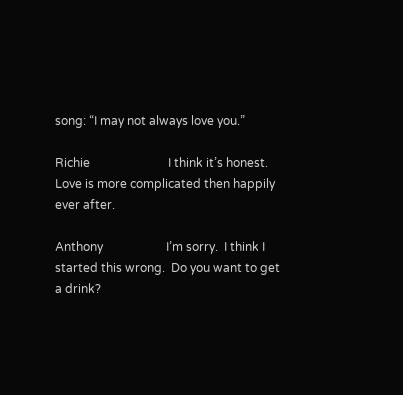song: “I may not always love you.”

Richie                          I think it’s honest.  Love is more complicated then happily ever after.

Anthony                     I’m sorry.  I think I started this wrong.  Do you want to get a drink?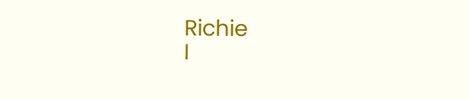Richie                          I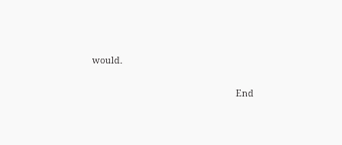would.

                                                                        End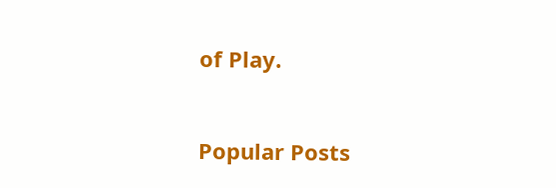of Play.


Popular Posts